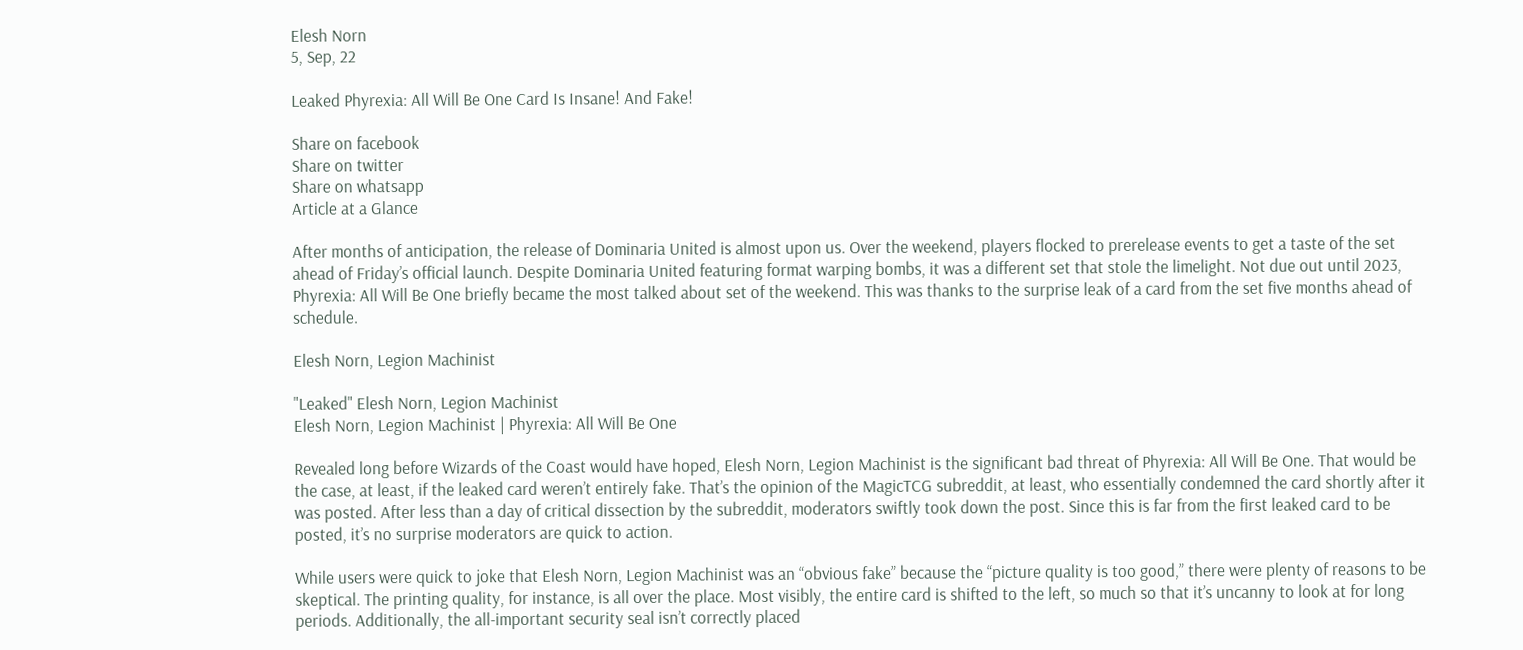Elesh Norn
5, Sep, 22

Leaked Phyrexia: All Will Be One Card Is Insane! And Fake!

Share on facebook
Share on twitter
Share on whatsapp
Article at a Glance

After months of anticipation, the release of Dominaria United is almost upon us. Over the weekend, players flocked to prerelease events to get a taste of the set ahead of Friday’s official launch. Despite Dominaria United featuring format warping bombs, it was a different set that stole the limelight. Not due out until 2023, Phyrexia: All Will Be One briefly became the most talked about set of the weekend. This was thanks to the surprise leak of a card from the set five months ahead of schedule.

Elesh Norn, Legion Machinist

"Leaked" Elesh Norn, Legion Machinist
Elesh Norn, Legion Machinist | Phyrexia: All Will Be One

Revealed long before Wizards of the Coast would have hoped, Elesh Norn, Legion Machinist is the significant bad threat of Phyrexia: All Will Be One. That would be the case, at least, if the leaked card weren’t entirely fake. That’s the opinion of the MagicTCG subreddit, at least, who essentially condemned the card shortly after it was posted. After less than a day of critical dissection by the subreddit, moderators swiftly took down the post. Since this is far from the first leaked card to be posted, it’s no surprise moderators are quick to action.

While users were quick to joke that Elesh Norn, Legion Machinist was an “obvious fake” because the “picture quality is too good,” there were plenty of reasons to be skeptical. The printing quality, for instance, is all over the place. Most visibly, the entire card is shifted to the left, so much so that it’s uncanny to look at for long periods. Additionally, the all-important security seal isn’t correctly placed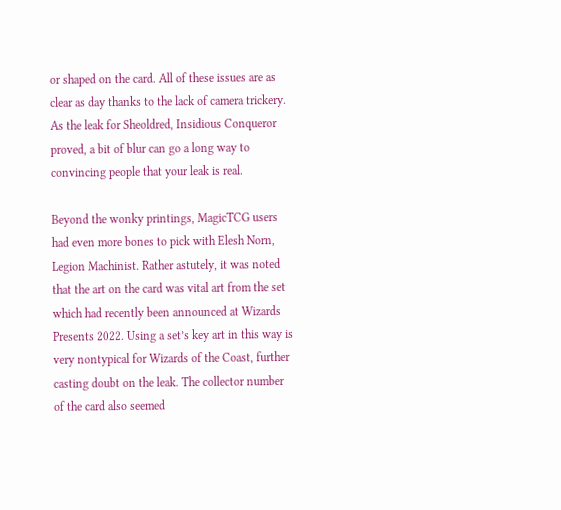or shaped on the card. All of these issues are as clear as day thanks to the lack of camera trickery. As the leak for Sheoldred, Insidious Conqueror proved, a bit of blur can go a long way to convincing people that your leak is real.

Beyond the wonky printings, MagicTCG users had even more bones to pick with Elesh Norn, Legion Machinist. Rather astutely, it was noted that the art on the card was vital art from the set which had recently been announced at Wizards Presents 2022. Using a set’s key art in this way is very nontypical for Wizards of the Coast, further casting doubt on the leak. The collector number of the card also seemed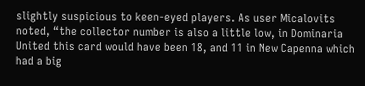slightly suspicious to keen-eyed players. As user Micalovits noted, “the collector number is also a little low, in Dominaria United this card would have been 18, and 11 in New Capenna which had a big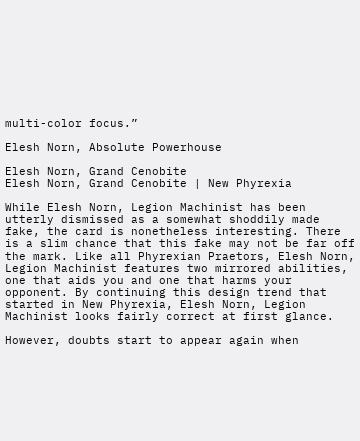multi-color focus.”

Elesh Norn, Absolute Powerhouse

Elesh Norn, Grand Cenobite
Elesh Norn, Grand Cenobite | New Phyrexia

While Elesh Norn, Legion Machinist has been utterly dismissed as a somewhat shoddily made fake, the card is nonetheless interesting. There is a slim chance that this fake may not be far off the mark. Like all Phyrexian Praetors, Elesh Norn, Legion Machinist features two mirrored abilities, one that aids you and one that harms your opponent. By continuing this design trend that started in New Phyrexia, Elesh Norn, Legion Machinist looks fairly correct at first glance.

However, doubts start to appear again when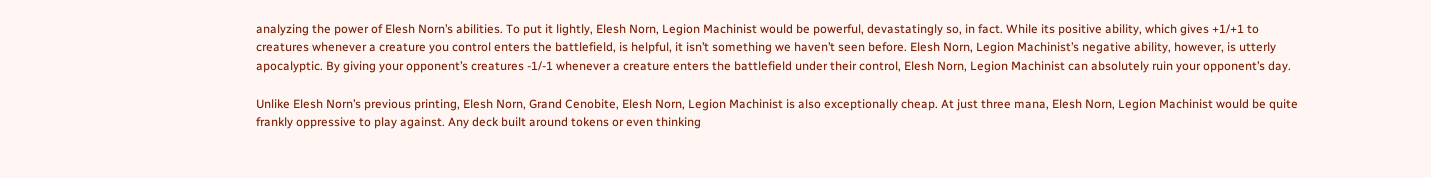analyzing the power of Elesh Norn’s abilities. To put it lightly, Elesh Norn, Legion Machinist would be powerful, devastatingly so, in fact. While its positive ability, which gives +1/+1 to creatures whenever a creature you control enters the battlefield, is helpful, it isn’t something we haven’t seen before. Elesh Norn, Legion Machinist’s negative ability, however, is utterly apocalyptic. By giving your opponent’s creatures -1/-1 whenever a creature enters the battlefield under their control, Elesh Norn, Legion Machinist can absolutely ruin your opponent’s day.

Unlike Elesh Norn’s previous printing, Elesh Norn, Grand Cenobite, Elesh Norn, Legion Machinist is also exceptionally cheap. At just three mana, Elesh Norn, Legion Machinist would be quite frankly oppressive to play against. Any deck built around tokens or even thinking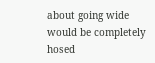about going wide would be completely hosed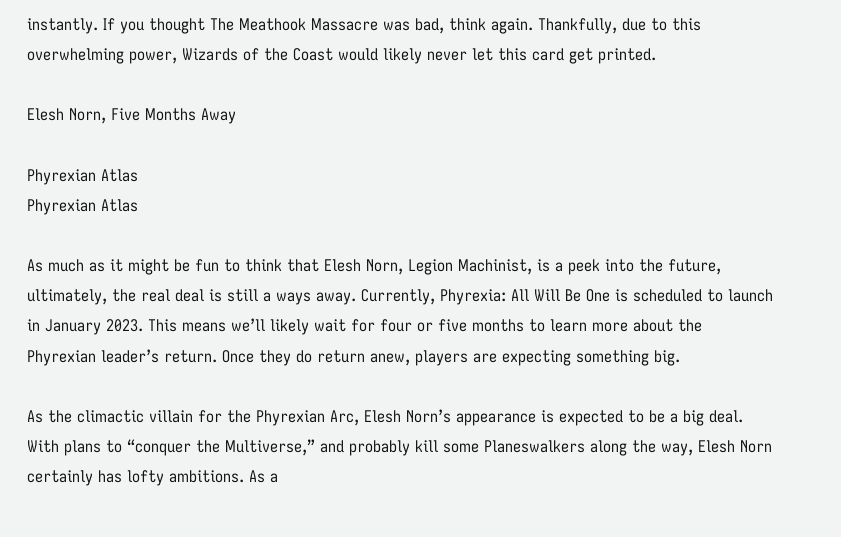instantly. If you thought The Meathook Massacre was bad, think again. Thankfully, due to this overwhelming power, Wizards of the Coast would likely never let this card get printed.

Elesh Norn, Five Months Away

Phyrexian Atlas
Phyrexian Atlas

As much as it might be fun to think that Elesh Norn, Legion Machinist, is a peek into the future, ultimately, the real deal is still a ways away. Currently, Phyrexia: All Will Be One is scheduled to launch in January 2023. This means we’ll likely wait for four or five months to learn more about the Phyrexian leader’s return. Once they do return anew, players are expecting something big.

As the climactic villain for the Phyrexian Arc, Elesh Norn’s appearance is expected to be a big deal. With plans to “conquer the Multiverse,” and probably kill some Planeswalkers along the way, Elesh Norn certainly has lofty ambitions. As a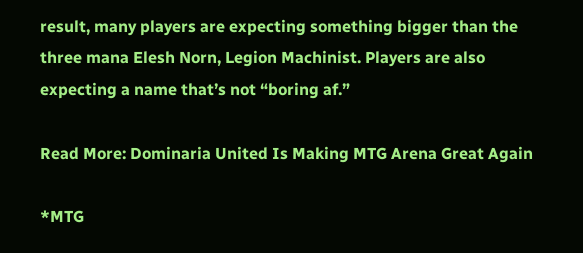result, many players are expecting something bigger than the three mana Elesh Norn, Legion Machinist. Players are also expecting a name that’s not “boring af.”

Read More: Dominaria United Is Making MTG Arena Great Again

*MTG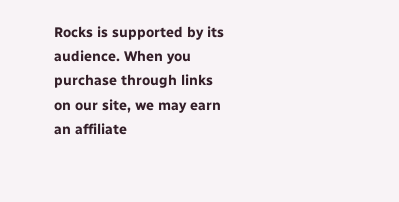Rocks is supported by its audience. When you purchase through links on our site, we may earn an affiliate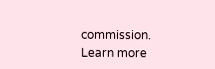commission. Learn more